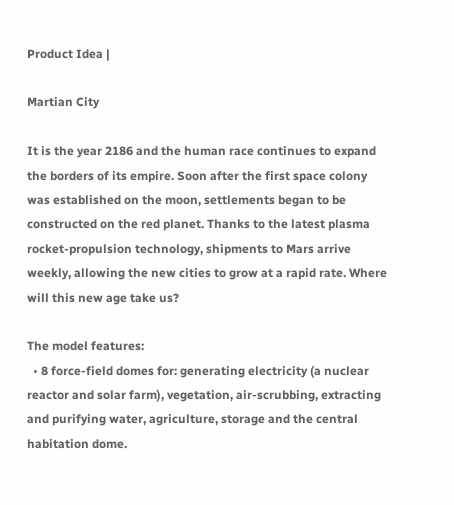Product Idea |

Martian City

It is the year 2186 and the human race continues to expand the borders of its empire. Soon after the first space colony was established on the moon, settlements began to be constructed on the red planet. Thanks to the latest plasma rocket-propulsion technology, shipments to Mars arrive weekly, allowing the new cities to grow at a rapid rate. Where will this new age take us?

The model features:
  • 8 force-field domes for: generating electricity (a nuclear reactor and solar farm), vegetation, air-scrubbing, extracting and purifying water, agriculture, storage and the central habitation dome.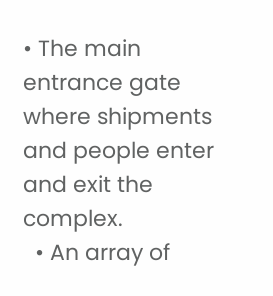• The main entrance gate where shipments and people enter and exit the complex.
  • An array of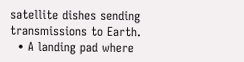satellite dishes sending transmissions to Earth.
  • A landing pad where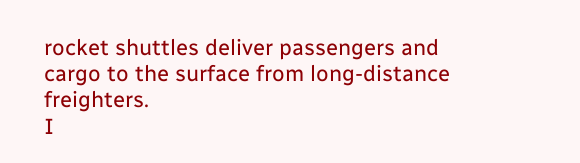rocket shuttles deliver passengers and cargo to the surface from long-distance freighters.
I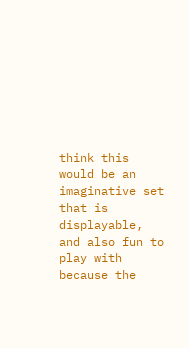think this would be an imaginative set that is displayable, and also fun to play with because the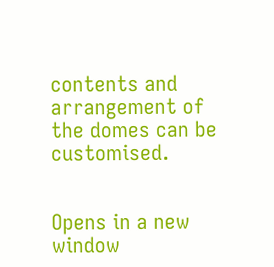contents and arrangement of the domes can be customised.


Opens in a new window